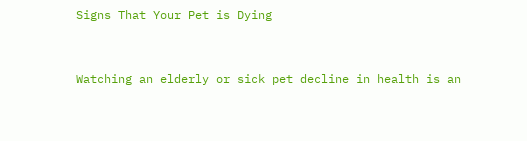Signs That Your Pet is Dying


Watching an elderly or sick pet decline in health is an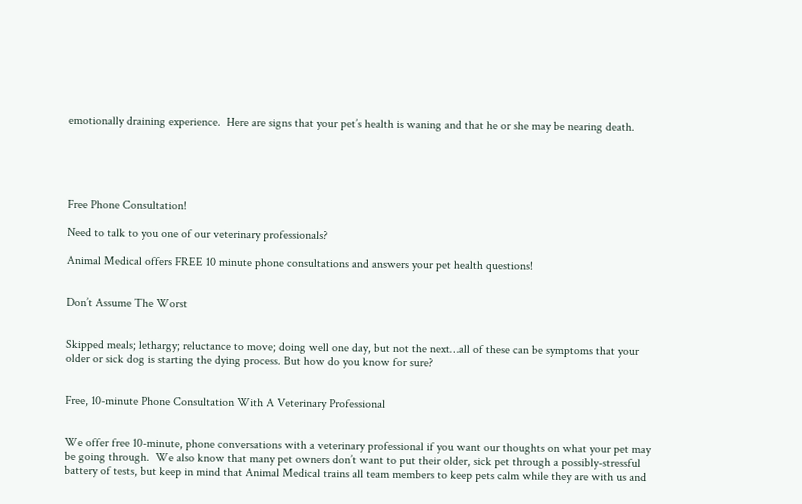emotionally draining experience.  Here are signs that your pet’s health is waning and that he or she may be nearing death.





Free Phone Consultation!

Need to talk to you one of our veterinary professionals?

Animal Medical offers FREE 10 minute phone consultations and answers your pet health questions!


Don’t Assume The Worst


Skipped meals; lethargy; reluctance to move; doing well one day, but not the next…all of these can be symptoms that your older or sick dog is starting the dying process. But how do you know for sure?


Free, 10-minute Phone Consultation With A Veterinary Professional


We offer free 10-minute, phone conversations with a veterinary professional if you want our thoughts on what your pet may be going through.  We also know that many pet owners don’t want to put their older, sick pet through a possibly-stressful battery of tests, but keep in mind that Animal Medical trains all team members to keep pets calm while they are with us and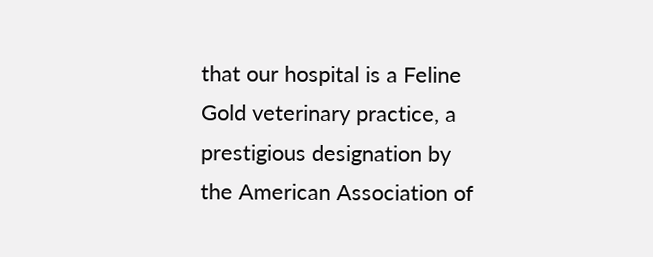that our hospital is a Feline Gold veterinary practice, a prestigious designation by the American Association of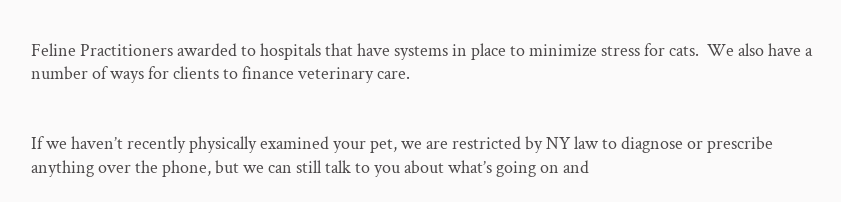Feline Practitioners awarded to hospitals that have systems in place to minimize stress for cats.  We also have a number of ways for clients to finance veterinary care.


If we haven’t recently physically examined your pet, we are restricted by NY law to diagnose or prescribe anything over the phone, but we can still talk to you about what’s going on and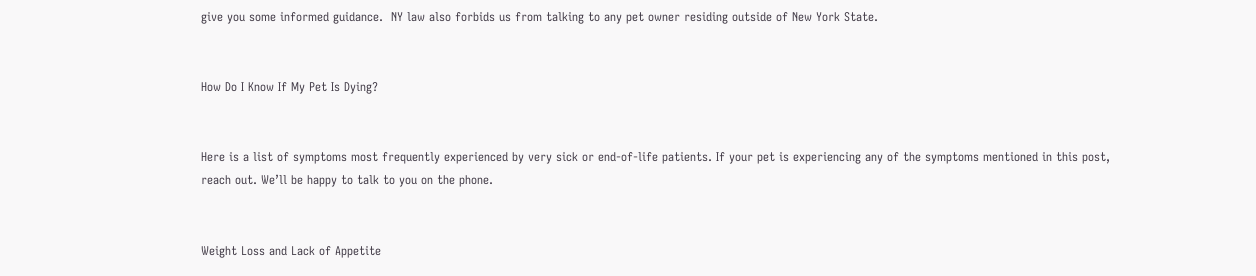give you some informed guidance.  NY law also forbids us from talking to any pet owner residing outside of New York State.


How Do I Know If My Pet Is Dying?


Here is a list of symptoms most frequently experienced by very sick or end-of-life patients. If your pet is experiencing any of the symptoms mentioned in this post, reach out. We’ll be happy to talk to you on the phone.


Weight Loss and Lack of Appetite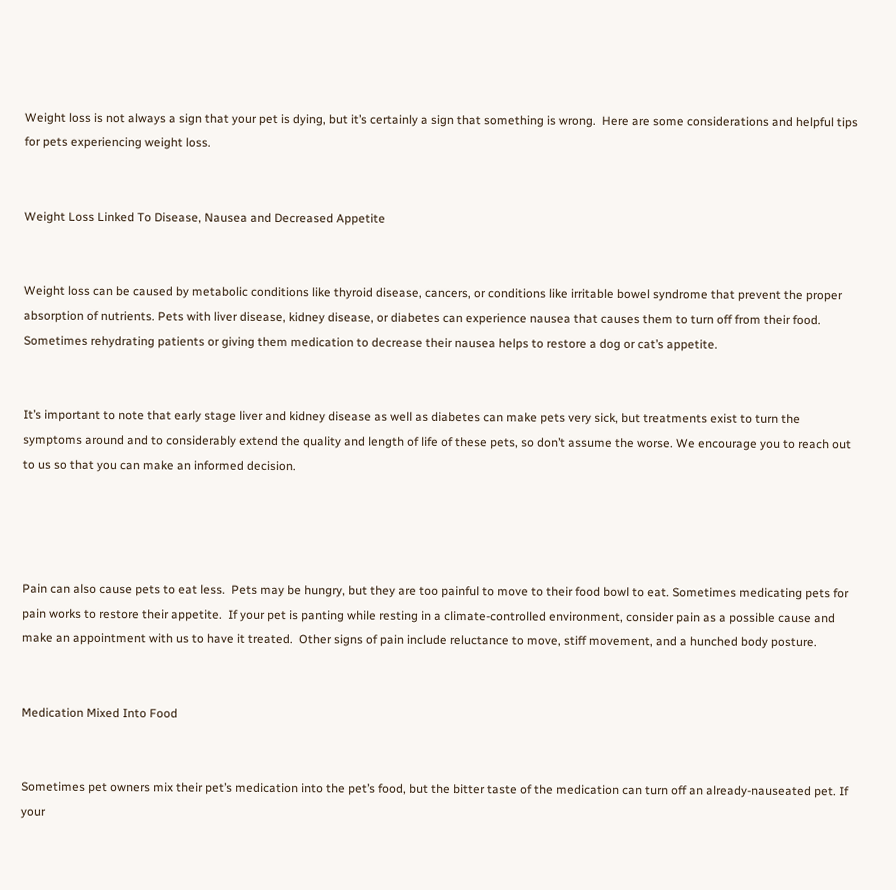Weight loss is not always a sign that your pet is dying, but it’s certainly a sign that something is wrong.  Here are some considerations and helpful tips for pets experiencing weight loss.


Weight Loss Linked To Disease, Nausea and Decreased Appetite


Weight loss can be caused by metabolic conditions like thyroid disease, cancers, or conditions like irritable bowel syndrome that prevent the proper absorption of nutrients. Pets with liver disease, kidney disease, or diabetes can experience nausea that causes them to turn off from their food.  Sometimes rehydrating patients or giving them medication to decrease their nausea helps to restore a dog or cat’s appetite.


It’s important to note that early stage liver and kidney disease as well as diabetes can make pets very sick, but treatments exist to turn the symptoms around and to considerably extend the quality and length of life of these pets, so don’t assume the worse. We encourage you to reach out to us so that you can make an informed decision.




Pain can also cause pets to eat less.  Pets may be hungry, but they are too painful to move to their food bowl to eat. Sometimes medicating pets for pain works to restore their appetite.  If your pet is panting while resting in a climate-controlled environment, consider pain as a possible cause and make an appointment with us to have it treated.  Other signs of pain include reluctance to move, stiff movement, and a hunched body posture.


Medication Mixed Into Food


Sometimes pet owners mix their pet’s medication into the pet’s food, but the bitter taste of the medication can turn off an already-nauseated pet. If your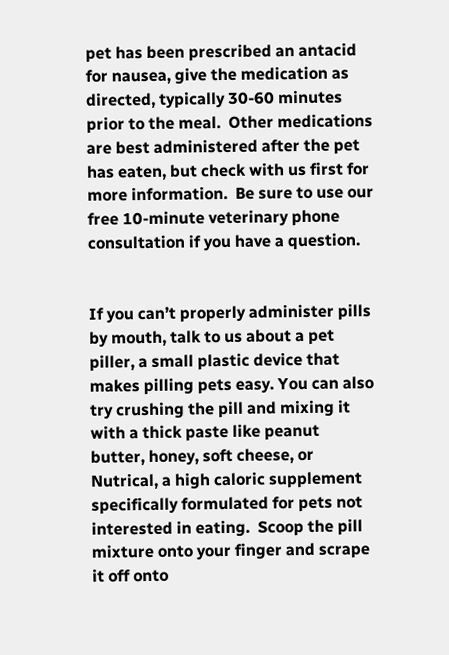pet has been prescribed an antacid for nausea, give the medication as directed, typically 30-60 minutes prior to the meal.  Other medications are best administered after the pet has eaten, but check with us first for more information.  Be sure to use our free 10-minute veterinary phone consultation if you have a question.


If you can’t properly administer pills by mouth, talk to us about a pet piller, a small plastic device that makes pilling pets easy. You can also try crushing the pill and mixing it with a thick paste like peanut butter, honey, soft cheese, or Nutrical, a high caloric supplement specifically formulated for pets not interested in eating.  Scoop the pill mixture onto your finger and scrape it off onto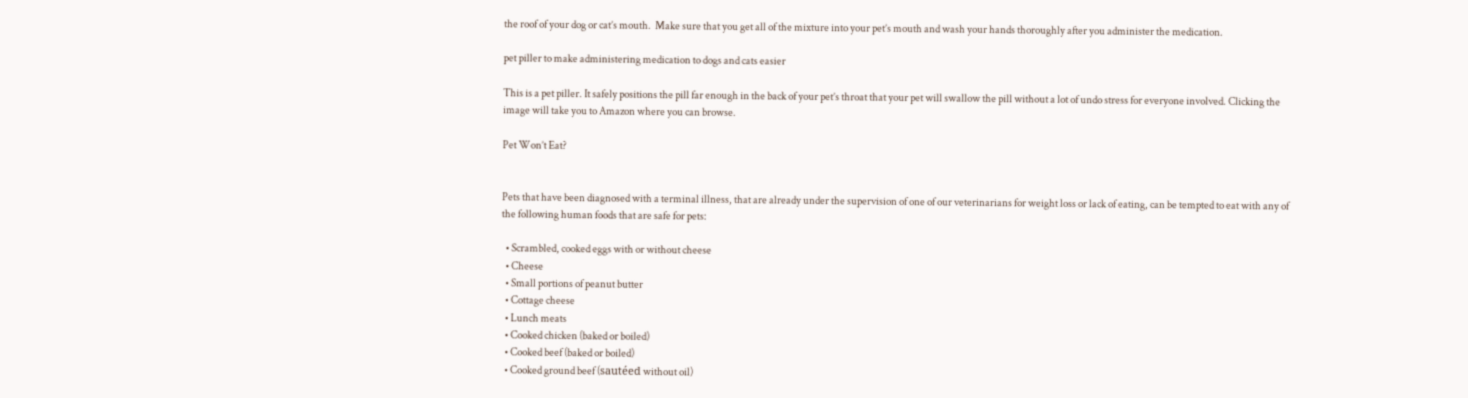the roof of your dog or cat’s mouth.  Make sure that you get all of the mixture into your pet’s mouth and wash your hands thoroughly after you administer the medication.

pet piller to make administering medication to dogs and cats easier

This is a pet piller. It safely positions the pill far enough in the back of your pet’s throat that your pet will swallow the pill without a lot of undo stress for everyone involved. Clicking the image will take you to Amazon where you can browse.

Pet Won’t Eat?


Pets that have been diagnosed with a terminal illness, that are already under the supervision of one of our veterinarians for weight loss or lack of eating, can be tempted to eat with any of the following human foods that are safe for pets:

  • Scrambled, cooked eggs with or without cheese
  • Cheese
  • Small portions of peanut butter
  • Cottage cheese
  • Lunch meats
  • Cooked chicken (baked or boiled)
  • Cooked beef (baked or boiled)
  • Cooked ground beef (sautéed without oil)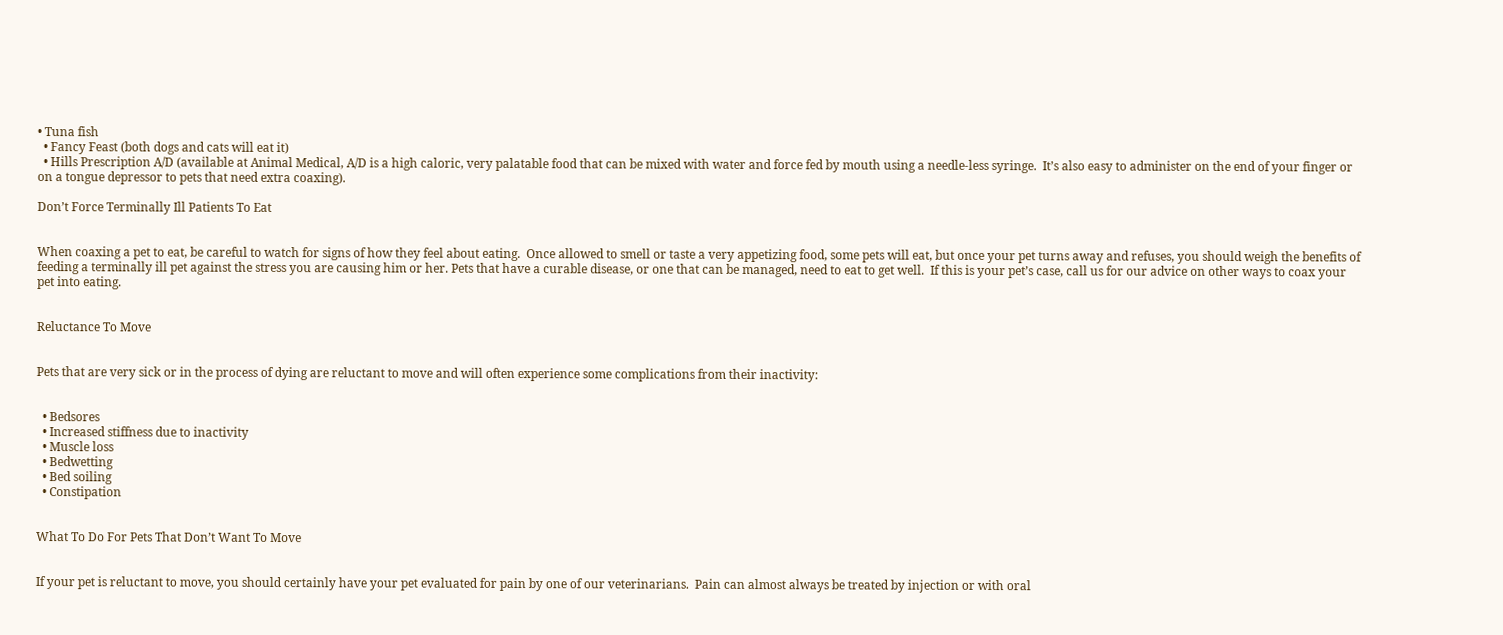• Tuna fish
  • Fancy Feast (both dogs and cats will eat it)
  • Hills Prescription A/D (available at Animal Medical, A/D is a high caloric, very palatable food that can be mixed with water and force fed by mouth using a needle-less syringe.  It’s also easy to administer on the end of your finger or on a tongue depressor to pets that need extra coaxing).

Don’t Force Terminally Ill Patients To Eat


When coaxing a pet to eat, be careful to watch for signs of how they feel about eating.  Once allowed to smell or taste a very appetizing food, some pets will eat, but once your pet turns away and refuses, you should weigh the benefits of feeding a terminally ill pet against the stress you are causing him or her. Pets that have a curable disease, or one that can be managed, need to eat to get well.  If this is your pet’s case, call us for our advice on other ways to coax your pet into eating.


Reluctance To Move


Pets that are very sick or in the process of dying are reluctant to move and will often experience some complications from their inactivity:


  • Bedsores
  • Increased stiffness due to inactivity
  • Muscle loss
  • Bedwetting
  • Bed soiling
  • Constipation


What To Do For Pets That Don’t Want To Move


If your pet is reluctant to move, you should certainly have your pet evaluated for pain by one of our veterinarians.  Pain can almost always be treated by injection or with oral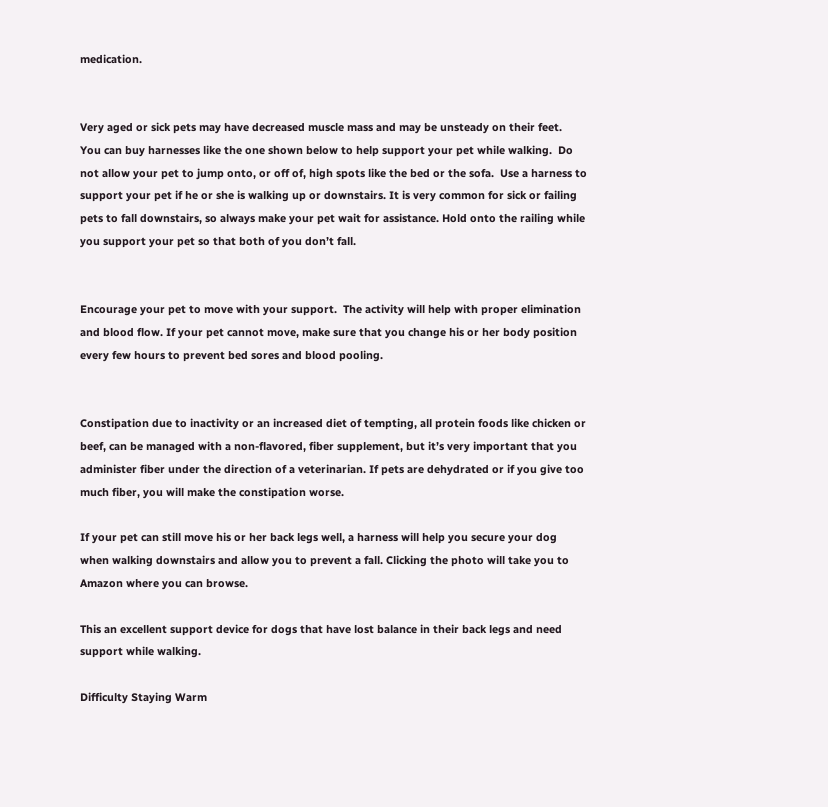medication.


Very aged or sick pets may have decreased muscle mass and may be unsteady on their feet.  You can buy harnesses like the one shown below to help support your pet while walking.  Do not allow your pet to jump onto, or off of, high spots like the bed or the sofa.  Use a harness to support your pet if he or she is walking up or downstairs. It is very common for sick or failing pets to fall downstairs, so always make your pet wait for assistance. Hold onto the railing while you support your pet so that both of you don’t fall.


Encourage your pet to move with your support.  The activity will help with proper elimination and blood flow. If your pet cannot move, make sure that you change his or her body position every few hours to prevent bed sores and blood pooling.


Constipation due to inactivity or an increased diet of tempting, all protein foods like chicken or beef, can be managed with a non-flavored, fiber supplement, but it’s very important that you administer fiber under the direction of a veterinarian. If pets are dehydrated or if you give too much fiber, you will make the constipation worse.

If your pet can still move his or her back legs well, a harness will help you secure your dog when walking downstairs and allow you to prevent a fall. Clicking the photo will take you to Amazon where you can browse.

This an excellent support device for dogs that have lost balance in their back legs and need support while walking.

Difficulty Staying Warm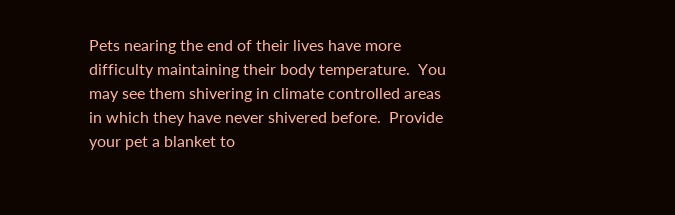Pets nearing the end of their lives have more difficulty maintaining their body temperature.  You may see them shivering in climate controlled areas in which they have never shivered before.  Provide your pet a blanket to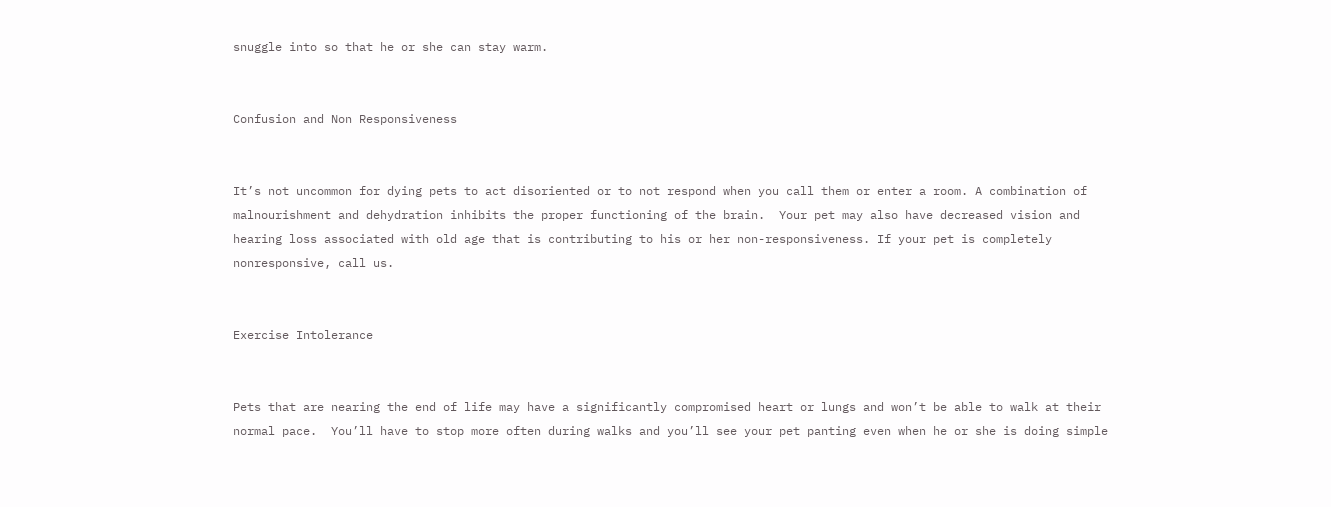snuggle into so that he or she can stay warm.


Confusion and Non Responsiveness


It’s not uncommon for dying pets to act disoriented or to not respond when you call them or enter a room. A combination of malnourishment and dehydration inhibits the proper functioning of the brain.  Your pet may also have decreased vision and hearing loss associated with old age that is contributing to his or her non-responsiveness. If your pet is completely nonresponsive, call us.


Exercise Intolerance


Pets that are nearing the end of life may have a significantly compromised heart or lungs and won’t be able to walk at their normal pace.  You’ll have to stop more often during walks and you’ll see your pet panting even when he or she is doing simple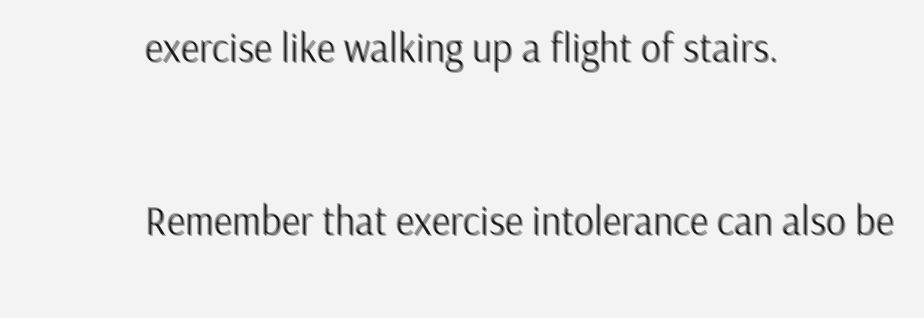exercise like walking up a flight of stairs.


Remember that exercise intolerance can also be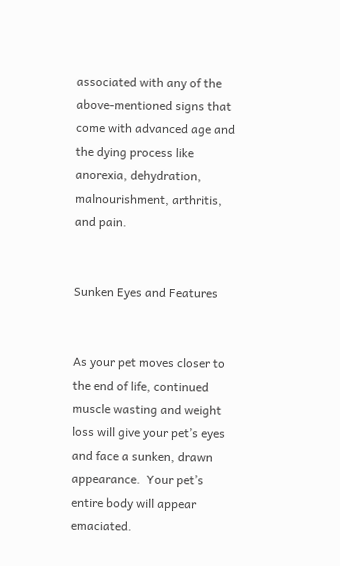associated with any of the above-mentioned signs that come with advanced age and the dying process like anorexia, dehydration, malnourishment, arthritis, and pain.


Sunken Eyes and Features


As your pet moves closer to the end of life, continued muscle wasting and weight loss will give your pet’s eyes and face a sunken, drawn appearance.  Your pet’s entire body will appear emaciated.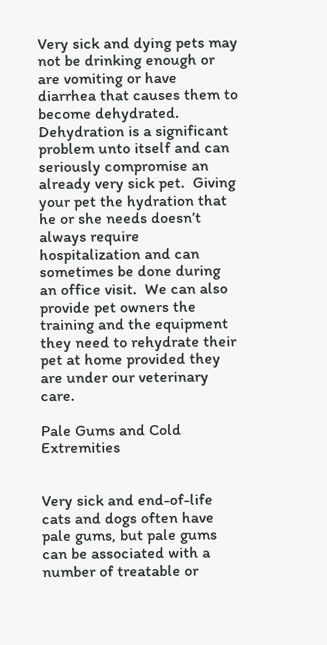Very sick and dying pets may not be drinking enough or are vomiting or have diarrhea that causes them to become dehydrated.  Dehydration is a significant problem unto itself and can seriously compromise an already very sick pet.  Giving your pet the hydration that he or she needs doesn’t always require hospitalization and can sometimes be done during an office visit.  We can also provide pet owners the training and the equipment they need to rehydrate their pet at home provided they are under our veterinary care.

Pale Gums and Cold Extremities


Very sick and end-of-life cats and dogs often have pale gums, but pale gums can be associated with a number of treatable or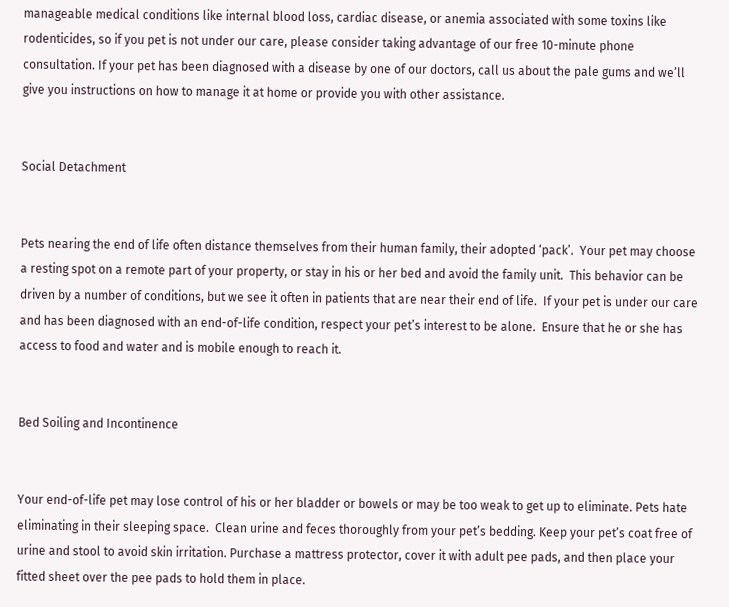manageable medical conditions like internal blood loss, cardiac disease, or anemia associated with some toxins like rodenticides, so if you pet is not under our care, please consider taking advantage of our free 10-minute phone consultation. If your pet has been diagnosed with a disease by one of our doctors, call us about the pale gums and we’ll give you instructions on how to manage it at home or provide you with other assistance.


Social Detachment


Pets nearing the end of life often distance themselves from their human family, their adopted ‘pack’.  Your pet may choose a resting spot on a remote part of your property, or stay in his or her bed and avoid the family unit.  This behavior can be driven by a number of conditions, but we see it often in patients that are near their end of life.  If your pet is under our care and has been diagnosed with an end-of-life condition, respect your pet’s interest to be alone.  Ensure that he or she has access to food and water and is mobile enough to reach it.


Bed Soiling and Incontinence


Your end-of-life pet may lose control of his or her bladder or bowels or may be too weak to get up to eliminate. Pets hate eliminating in their sleeping space.  Clean urine and feces thoroughly from your pet’s bedding. Keep your pet’s coat free of urine and stool to avoid skin irritation. Purchase a mattress protector, cover it with adult pee pads, and then place your fitted sheet over the pee pads to hold them in place.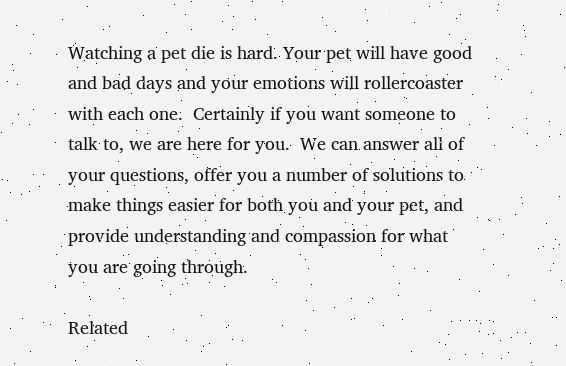Watching a pet die is hard. Your pet will have good and bad days and your emotions will rollercoaster with each one.  Certainly if you want someone to talk to, we are here for you.  We can answer all of your questions, offer you a number of solutions to make things easier for both you and your pet, and provide understanding and compassion for what you are going through.

Related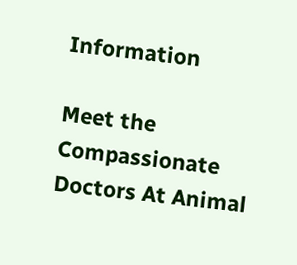Information

Meet the Compassionate Doctors At Animal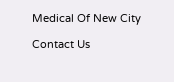Medical Of New City

Contact Us